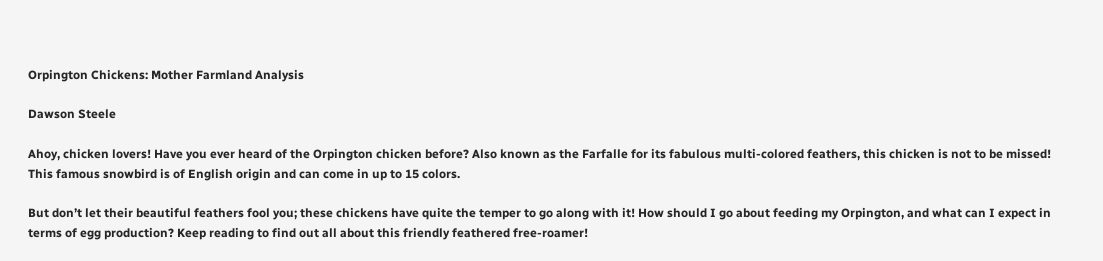Orpington Chickens: Mother Farmland Analysis

Dawson Steele

Ahoy, chicken lovers! Have you ever heard of the Orpington chicken before? Also known as the Farfalle for its fabulous multi-colored feathers, this chicken is not to be missed! This famous snowbird is of English origin and can come in up to 15 colors.

But don’t let their beautiful feathers fool you; these chickens have quite the temper to go along with it! How should I go about feeding my Orpington, and what can I expect in terms of egg production? Keep reading to find out all about this friendly feathered free-roamer!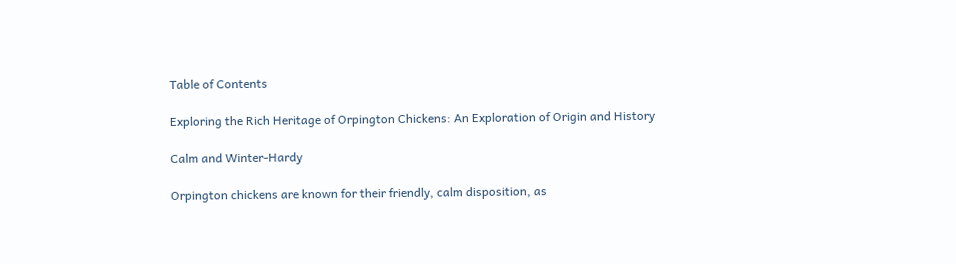Table of Contents

Exploring the Rich Heritage of Orpington Chickens: An Exploration of Origin and History

Calm and Winter-Hardy

Orpington chickens are known for their friendly, calm disposition, as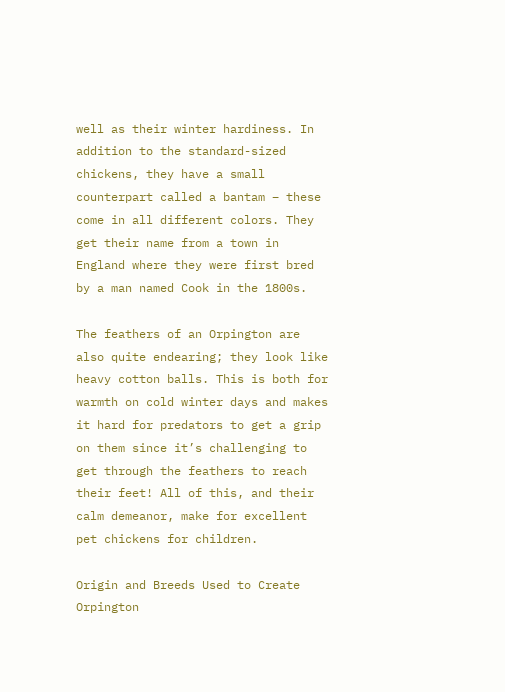well as their winter hardiness. In addition to the standard-sized chickens, they have a small counterpart called a bantam – these come in all different colors. They get their name from a town in England where they were first bred by a man named Cook in the 1800s.

The feathers of an Orpington are also quite endearing; they look like heavy cotton balls. This is both for warmth on cold winter days and makes it hard for predators to get a grip on them since it’s challenging to get through the feathers to reach their feet! All of this, and their calm demeanor, make for excellent pet chickens for children.

Origin and Breeds Used to Create Orpington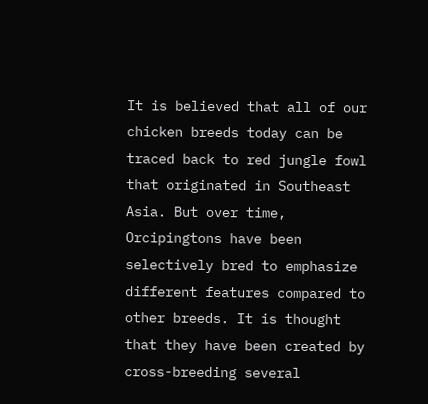It is believed that all of our chicken breeds today can be traced back to red jungle fowl that originated in Southeast Asia. But over time, Orcipingtons have been selectively bred to emphasize different features compared to other breeds. It is thought that they have been created by cross-breeding several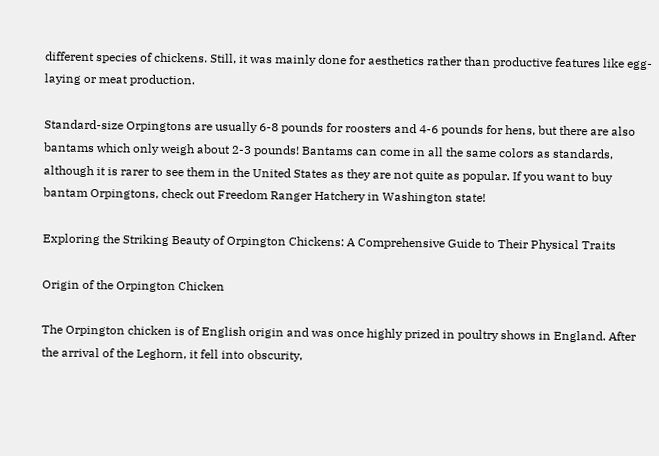different species of chickens. Still, it was mainly done for aesthetics rather than productive features like egg-laying or meat production.

Standard-size Orpingtons are usually 6-8 pounds for roosters and 4-6 pounds for hens, but there are also bantams which only weigh about 2-3 pounds! Bantams can come in all the same colors as standards, although it is rarer to see them in the United States as they are not quite as popular. If you want to buy bantam Orpingtons, check out Freedom Ranger Hatchery in Washington state!

Exploring the Striking Beauty of Orpington Chickens: A Comprehensive Guide to Their Physical Traits

Origin of the Orpington Chicken

The Orpington chicken is of English origin and was once highly prized in poultry shows in England. After the arrival of the Leghorn, it fell into obscurity,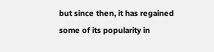but since then, it has regained some of its popularity in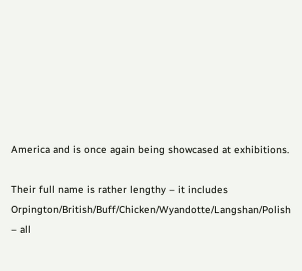America and is once again being showcased at exhibitions.

Their full name is rather lengthy – it includes Orpington/British/Buff/Chicken/Wyandotte/Langshan/Polish – all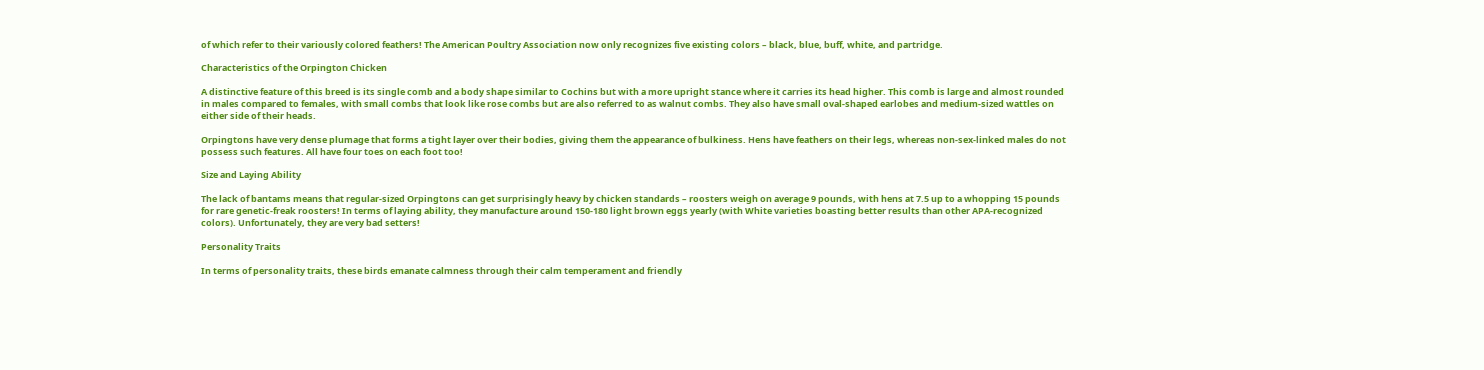of which refer to their variously colored feathers! The American Poultry Association now only recognizes five existing colors – black, blue, buff, white, and partridge.

Characteristics of the Orpington Chicken

A distinctive feature of this breed is its single comb and a body shape similar to Cochins but with a more upright stance where it carries its head higher. This comb is large and almost rounded in males compared to females, with small combs that look like rose combs but are also referred to as walnut combs. They also have small oval-shaped earlobes and medium-sized wattles on either side of their heads.

Orpingtons have very dense plumage that forms a tight layer over their bodies, giving them the appearance of bulkiness. Hens have feathers on their legs, whereas non-sex-linked males do not possess such features. All have four toes on each foot too!

Size and Laying Ability

The lack of bantams means that regular-sized Orpingtons can get surprisingly heavy by chicken standards – roosters weigh on average 9 pounds, with hens at 7.5 up to a whopping 15 pounds for rare genetic-freak roosters! In terms of laying ability, they manufacture around 150-180 light brown eggs yearly (with White varieties boasting better results than other APA-recognized colors). Unfortunately, they are very bad setters!

Personality Traits

In terms of personality traits, these birds emanate calmness through their calm temperament and friendly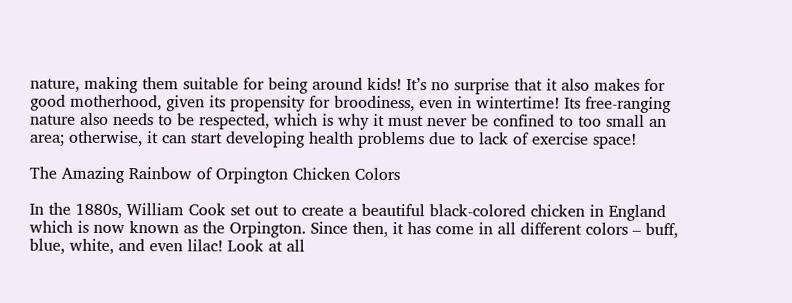nature, making them suitable for being around kids! It’s no surprise that it also makes for good motherhood, given its propensity for broodiness, even in wintertime! Its free-ranging nature also needs to be respected, which is why it must never be confined to too small an area; otherwise, it can start developing health problems due to lack of exercise space!

The Amazing Rainbow of Orpington Chicken Colors

In the 1880s, William Cook set out to create a beautiful black-colored chicken in England which is now known as the Orpington. Since then, it has come in all different colors – buff, blue, white, and even lilac! Look at all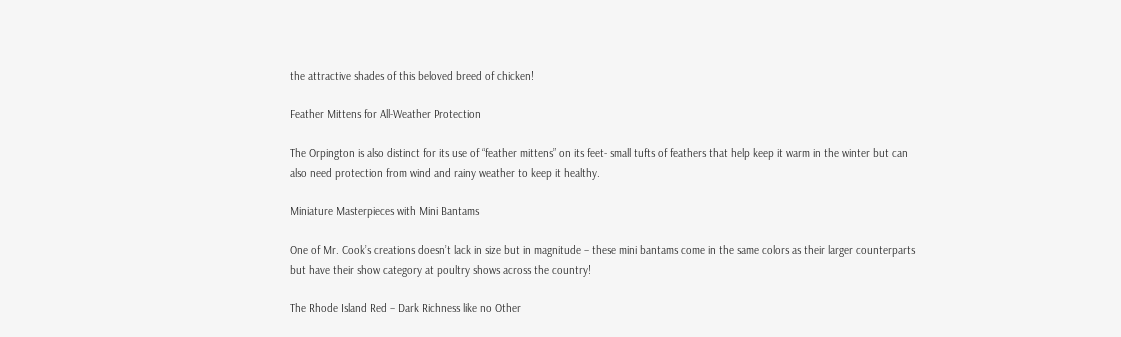the attractive shades of this beloved breed of chicken!

Feather Mittens for All-Weather Protection

The Orpington is also distinct for its use of “feather mittens” on its feet- small tufts of feathers that help keep it warm in the winter but can also need protection from wind and rainy weather to keep it healthy.

Miniature Masterpieces with Mini Bantams

One of Mr. Cook’s creations doesn’t lack in size but in magnitude – these mini bantams come in the same colors as their larger counterparts but have their show category at poultry shows across the country!

The Rhode Island Red – Dark Richness like no Other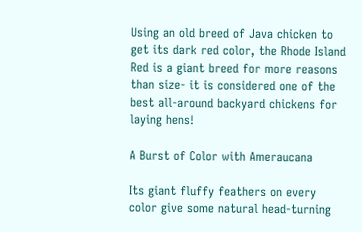Using an old breed of Java chicken to get its dark red color, the Rhode Island Red is a giant breed for more reasons than size- it is considered one of the best all-around backyard chickens for laying hens!

A Burst of Color with Ameraucana

Its giant fluffy feathers on every color give some natural head-turning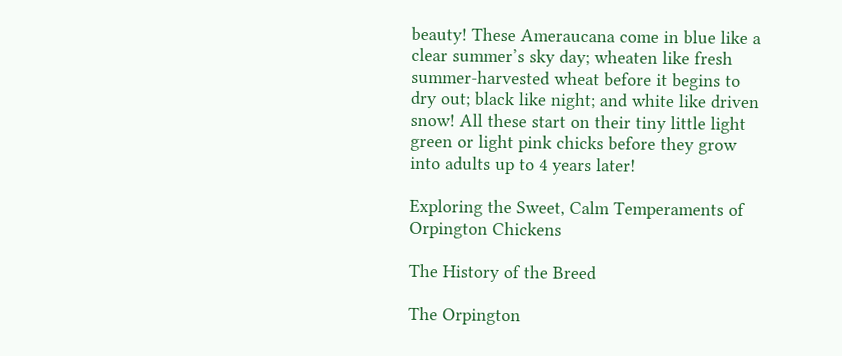beauty! These Ameraucana come in blue like a clear summer’s sky day; wheaten like fresh summer-harvested wheat before it begins to dry out; black like night; and white like driven snow! All these start on their tiny little light green or light pink chicks before they grow into adults up to 4 years later!

Exploring the Sweet, Calm Temperaments of Orpington Chickens

The History of the Breed

The Orpington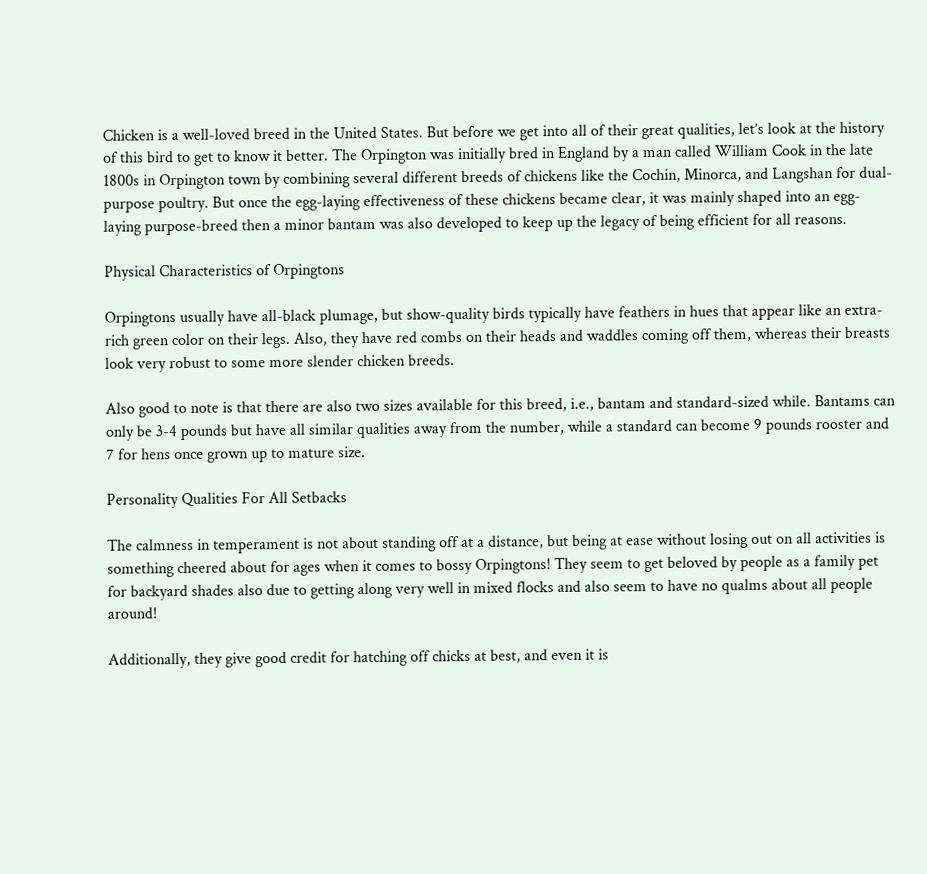Chicken is a well-loved breed in the United States. But before we get into all of their great qualities, let’s look at the history of this bird to get to know it better. The Orpington was initially bred in England by a man called William Cook in the late 1800s in Orpington town by combining several different breeds of chickens like the Cochin, Minorca, and Langshan for dual-purpose poultry. But once the egg-laying effectiveness of these chickens became clear, it was mainly shaped into an egg-laying purpose-breed then a minor bantam was also developed to keep up the legacy of being efficient for all reasons.

Physical Characteristics of Orpingtons

Orpingtons usually have all-black plumage, but show-quality birds typically have feathers in hues that appear like an extra-rich green color on their legs. Also, they have red combs on their heads and waddles coming off them, whereas their breasts look very robust to some more slender chicken breeds.

Also good to note is that there are also two sizes available for this breed, i.e., bantam and standard-sized while. Bantams can only be 3-4 pounds but have all similar qualities away from the number, while a standard can become 9 pounds rooster and 7 for hens once grown up to mature size.

Personality Qualities For All Setbacks

The calmness in temperament is not about standing off at a distance, but being at ease without losing out on all activities is something cheered about for ages when it comes to bossy Orpingtons! They seem to get beloved by people as a family pet for backyard shades also due to getting along very well in mixed flocks and also seem to have no qualms about all people around!

Additionally, they give good credit for hatching off chicks at best, and even it is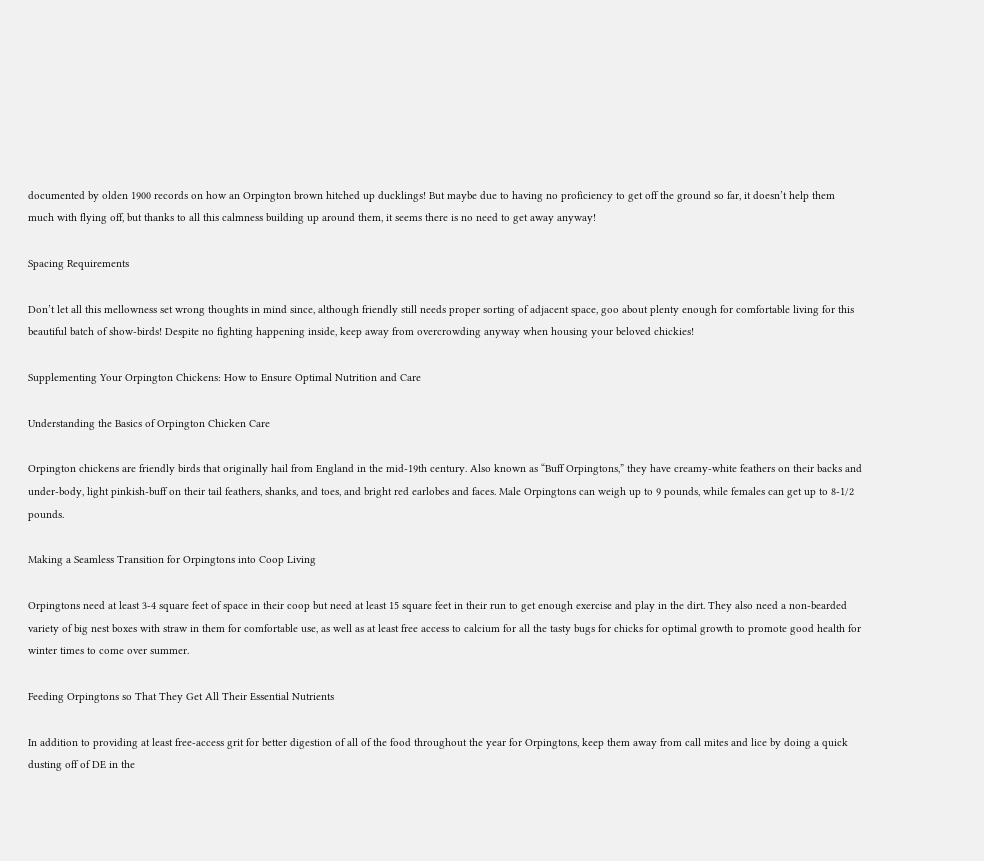documented by olden 1900 records on how an Orpington brown hitched up ducklings! But maybe due to having no proficiency to get off the ground so far, it doesn’t help them much with flying off, but thanks to all this calmness building up around them, it seems there is no need to get away anyway!

Spacing Requirements

Don’t let all this mellowness set wrong thoughts in mind since, although friendly still needs proper sorting of adjacent space, goo about plenty enough for comfortable living for this beautiful batch of show-birds! Despite no fighting happening inside, keep away from overcrowding anyway when housing your beloved chickies!

Supplementing Your Orpington Chickens: How to Ensure Optimal Nutrition and Care

Understanding the Basics of Orpington Chicken Care

Orpington chickens are friendly birds that originally hail from England in the mid-19th century. Also known as “Buff Orpingtons,” they have creamy-white feathers on their backs and under-body, light pinkish-buff on their tail feathers, shanks, and toes, and bright red earlobes and faces. Male Orpingtons can weigh up to 9 pounds, while females can get up to 8-1/2 pounds.

Making a Seamless Transition for Orpingtons into Coop Living

Orpingtons need at least 3-4 square feet of space in their coop but need at least 15 square feet in their run to get enough exercise and play in the dirt. They also need a non-bearded variety of big nest boxes with straw in them for comfortable use, as well as at least free access to calcium for all the tasty bugs for chicks for optimal growth to promote good health for winter times to come over summer.

Feeding Orpingtons so That They Get All Their Essential Nutrients

In addition to providing at least free-access grit for better digestion of all of the food throughout the year for Orpingtons, keep them away from call mites and lice by doing a quick dusting off of DE in the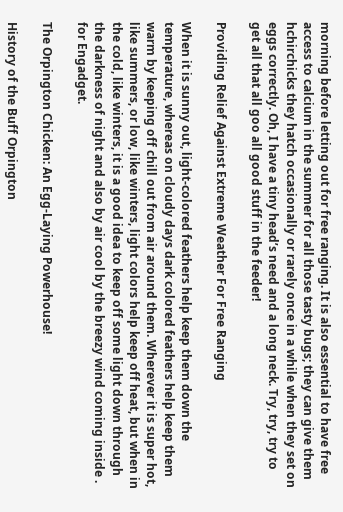morning before letting out for free ranging. It is also essential to have free access to calcium in the summer for all those tasty bugs; they can give them hchirchicks they hatch occasionally or rarely once in a while when they set on eggs correctly. Oh, I have a tiny head’s need and a long neck. Try, try, try to get all that all goo all good stuff in the feeder!

Providing Relief Against Extreme Weather For Free Ranging

When it is sunny out, light-colored feathers help keep them down the temperature, whereas on cloudy days dark colored feathers help keep them warm by keeping off chill out from air around them. Wherever it is super hot, like summers, or low, like winters, light colors help keep off heat, but when in the cold, like winters, it is a good idea to keep off some light down through the darkness of night and also by air cool by the breezy wind coming inside . for Engadget.

The Orpington Chicken: An Egg-Laying Powerhouse!

History of the Buff Orpington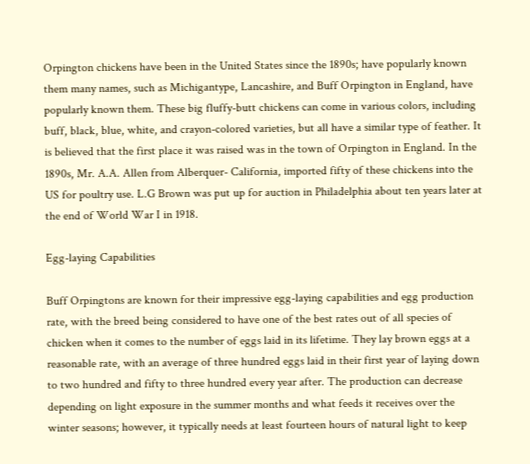Orpington chickens have been in the United States since the 1890s; have popularly known them many names, such as Michigantype, Lancashire, and Buff Orpington in England, have popularly known them. These big fluffy-butt chickens can come in various colors, including buff, black, blue, white, and crayon-colored varieties, but all have a similar type of feather. It is believed that the first place it was raised was in the town of Orpington in England. In the 1890s, Mr. A.A. Allen from Alberquer- California, imported fifty of these chickens into the US for poultry use. L.G Brown was put up for auction in Philadelphia about ten years later at the end of World War I in 1918.

Egg-laying Capabilities

Buff Orpingtons are known for their impressive egg-laying capabilities and egg production rate, with the breed being considered to have one of the best rates out of all species of chicken when it comes to the number of eggs laid in its lifetime. They lay brown eggs at a reasonable rate, with an average of three hundred eggs laid in their first year of laying down to two hundred and fifty to three hundred every year after. The production can decrease depending on light exposure in the summer months and what feeds it receives over the winter seasons; however, it typically needs at least fourteen hours of natural light to keep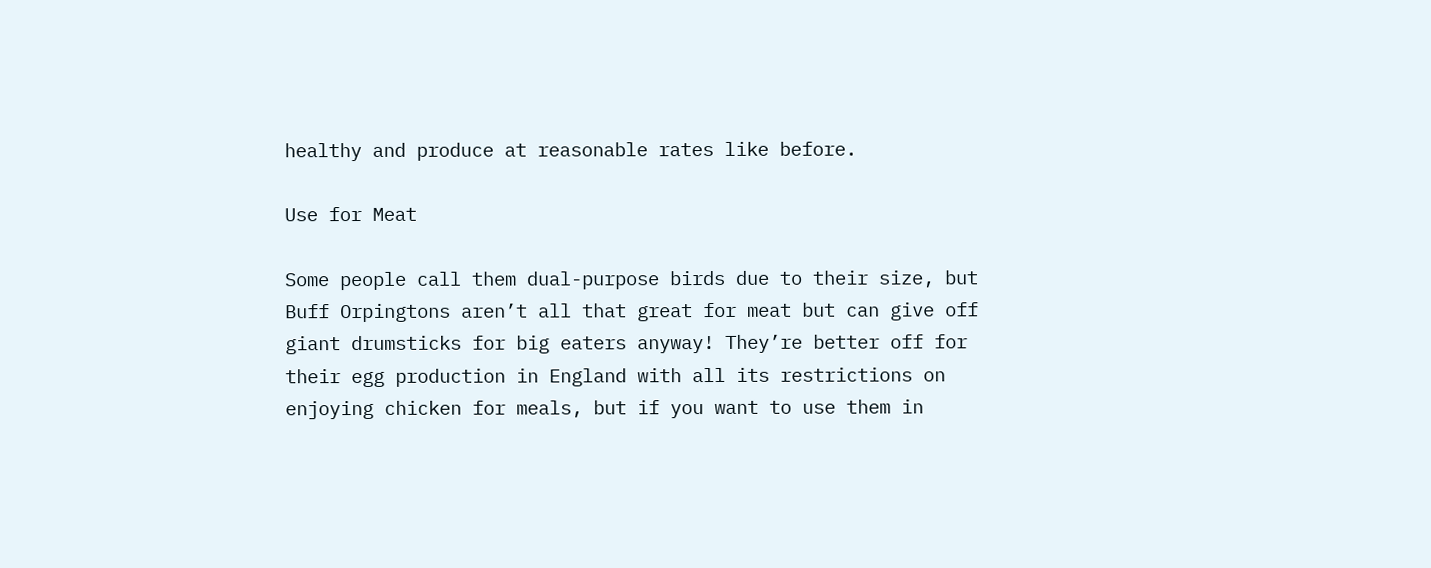healthy and produce at reasonable rates like before.

Use for Meat

Some people call them dual-purpose birds due to their size, but Buff Orpingtons aren’t all that great for meat but can give off giant drumsticks for big eaters anyway! They’re better off for their egg production in England with all its restrictions on enjoying chicken for meals, but if you want to use them in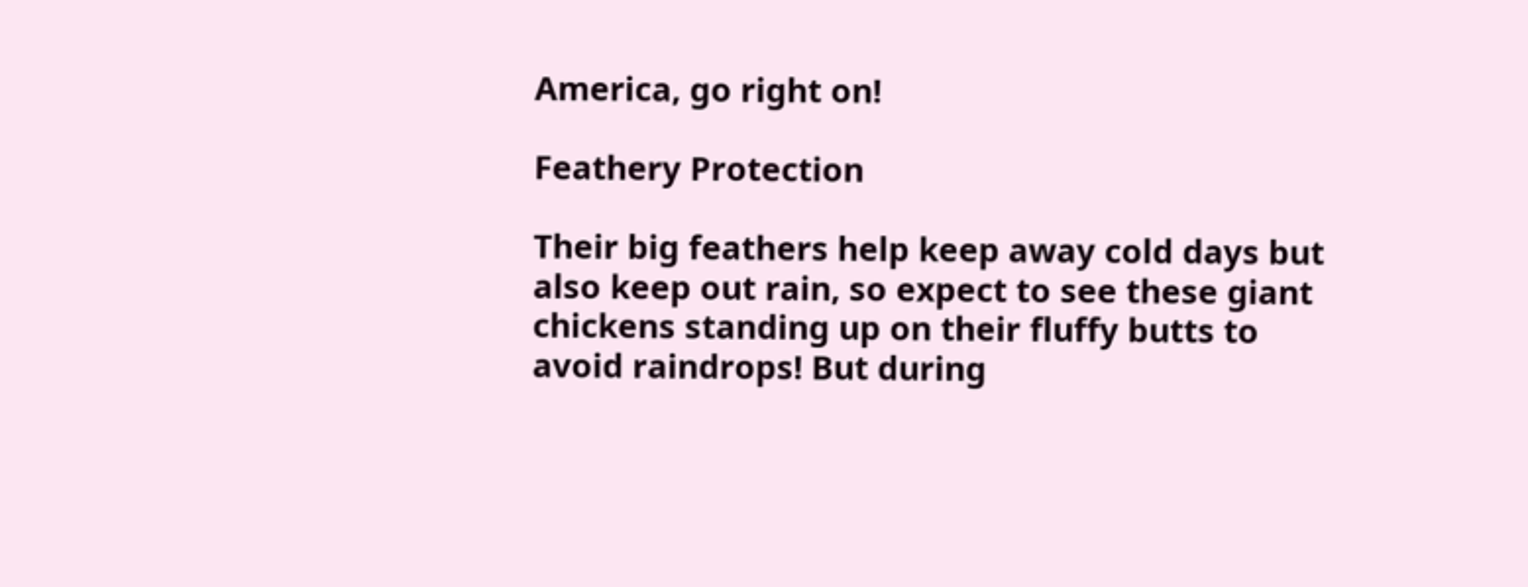America, go right on!

Feathery Protection

Their big feathers help keep away cold days but also keep out rain, so expect to see these giant chickens standing up on their fluffy butts to avoid raindrops! But during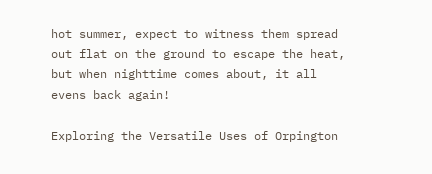hot summer, expect to witness them spread out flat on the ground to escape the heat, but when nighttime comes about, it all evens back again!

Exploring the Versatile Uses of Orpington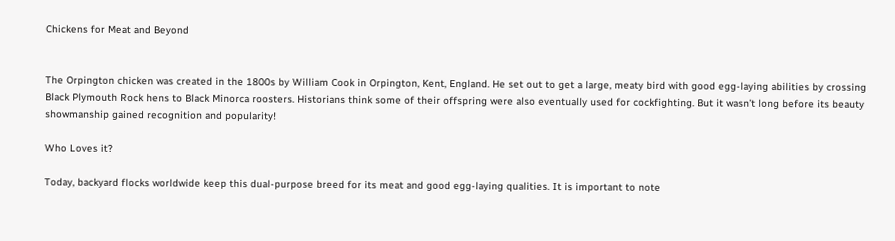Chickens for Meat and Beyond


The Orpington chicken was created in the 1800s by William Cook in Orpington, Kent, England. He set out to get a large, meaty bird with good egg-laying abilities by crossing Black Plymouth Rock hens to Black Minorca roosters. Historians think some of their offspring were also eventually used for cockfighting. But it wasn’t long before its beauty showmanship gained recognition and popularity!

Who Loves it?

Today, backyard flocks worldwide keep this dual-purpose breed for its meat and good egg-laying qualities. It is important to note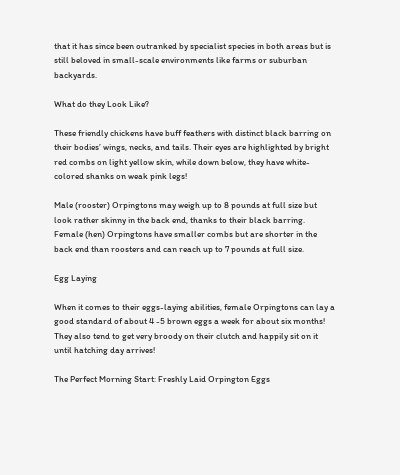that it has since been outranked by specialist species in both areas but is still beloved in small-scale environments like farms or suburban backyards.

What do they Look Like?

These friendly chickens have buff feathers with distinct black barring on their bodies’ wings, necks, and tails. Their eyes are highlighted by bright red combs on light yellow skin, while down below, they have white-colored shanks on weak pink legs!

Male (rooster) Orpingtons may weigh up to 8 pounds at full size but look rather skinny in the back end, thanks to their black barring. Female (hen) Orpingtons have smaller combs but are shorter in the back end than roosters and can reach up to 7 pounds at full size.

Egg Laying

When it comes to their eggs-laying abilities, female Orpingtons can lay a good standard of about 4 -5 brown eggs a week for about six months! They also tend to get very broody on their clutch and happily sit on it until hatching day arrives!

The Perfect Morning Start: Freshly Laid Orpington Eggs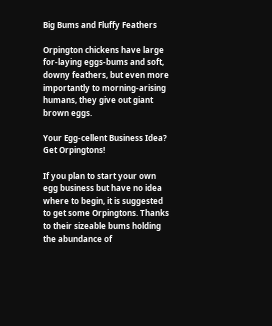Big Bums and Fluffy Feathers

Orpington chickens have large for-laying eggs-bums and soft, downy feathers, but even more importantly to morning-arising humans, they give out giant brown eggs.

Your Egg-cellent Business Idea? Get Orpingtons!

If you plan to start your own egg business but have no idea where to begin, it is suggested to get some Orpingtons. Thanks to their sizeable bums holding the abundance of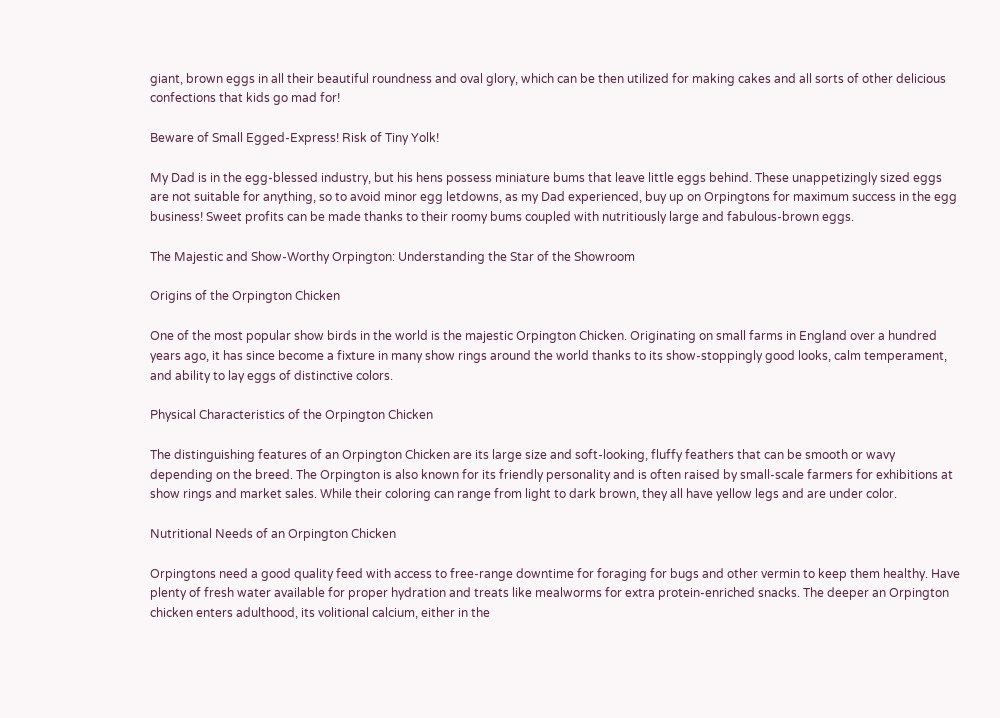giant, brown eggs in all their beautiful roundness and oval glory, which can be then utilized for making cakes and all sorts of other delicious confections that kids go mad for!

Beware of Small Egged-Express! Risk of Tiny Yolk!

My Dad is in the egg-blessed industry, but his hens possess miniature bums that leave little eggs behind. These unappetizingly sized eggs are not suitable for anything, so to avoid minor egg letdowns, as my Dad experienced, buy up on Orpingtons for maximum success in the egg business! Sweet profits can be made thanks to their roomy bums coupled with nutritiously large and fabulous-brown eggs.

The Majestic and Show-Worthy Orpington: Understanding the Star of the Showroom

Origins of the Orpington Chicken

One of the most popular show birds in the world is the majestic Orpington Chicken. Originating on small farms in England over a hundred years ago, it has since become a fixture in many show rings around the world thanks to its show-stoppingly good looks, calm temperament, and ability to lay eggs of distinctive colors.

Physical Characteristics of the Orpington Chicken

The distinguishing features of an Orpington Chicken are its large size and soft-looking, fluffy feathers that can be smooth or wavy depending on the breed. The Orpington is also known for its friendly personality and is often raised by small-scale farmers for exhibitions at show rings and market sales. While their coloring can range from light to dark brown, they all have yellow legs and are under color.

Nutritional Needs of an Orpington Chicken

Orpingtons need a good quality feed with access to free-range downtime for foraging for bugs and other vermin to keep them healthy. Have plenty of fresh water available for proper hydration and treats like mealworms for extra protein-enriched snacks. The deeper an Orpington chicken enters adulthood, its volitional calcium, either in the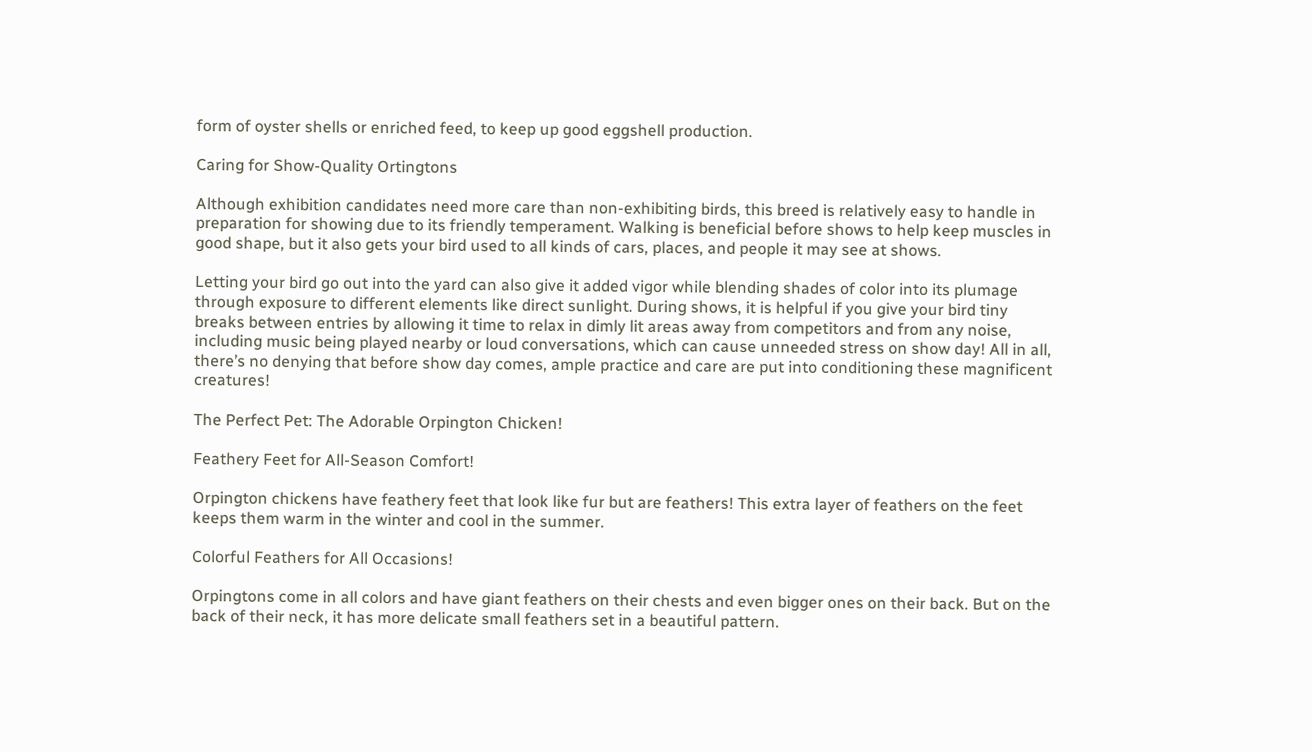form of oyster shells or enriched feed, to keep up good eggshell production.

Caring for Show-Quality Ortingtons

Although exhibition candidates need more care than non-exhibiting birds, this breed is relatively easy to handle in preparation for showing due to its friendly temperament. Walking is beneficial before shows to help keep muscles in good shape, but it also gets your bird used to all kinds of cars, places, and people it may see at shows.

Letting your bird go out into the yard can also give it added vigor while blending shades of color into its plumage through exposure to different elements like direct sunlight. During shows, it is helpful if you give your bird tiny breaks between entries by allowing it time to relax in dimly lit areas away from competitors and from any noise, including music being played nearby or loud conversations, which can cause unneeded stress on show day! All in all, there’s no denying that before show day comes, ample practice and care are put into conditioning these magnificent creatures!

The Perfect Pet: The Adorable Orpington Chicken!

Feathery Feet for All-Season Comfort!

Orpington chickens have feathery feet that look like fur but are feathers! This extra layer of feathers on the feet keeps them warm in the winter and cool in the summer.

Colorful Feathers for All Occasions!

Orpingtons come in all colors and have giant feathers on their chests and even bigger ones on their back. But on the back of their neck, it has more delicate small feathers set in a beautiful pattern.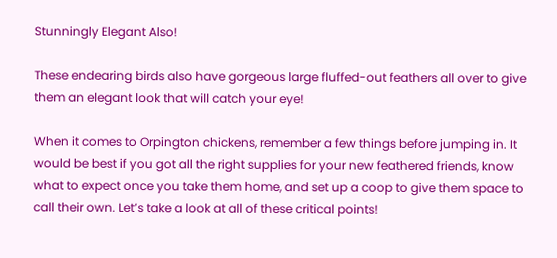Stunningly Elegant Also!

These endearing birds also have gorgeous large fluffed-out feathers all over to give them an elegant look that will catch your eye!

When it comes to Orpington chickens, remember a few things before jumping in. It would be best if you got all the right supplies for your new feathered friends, know what to expect once you take them home, and set up a coop to give them space to call their own. Let’s take a look at all of these critical points!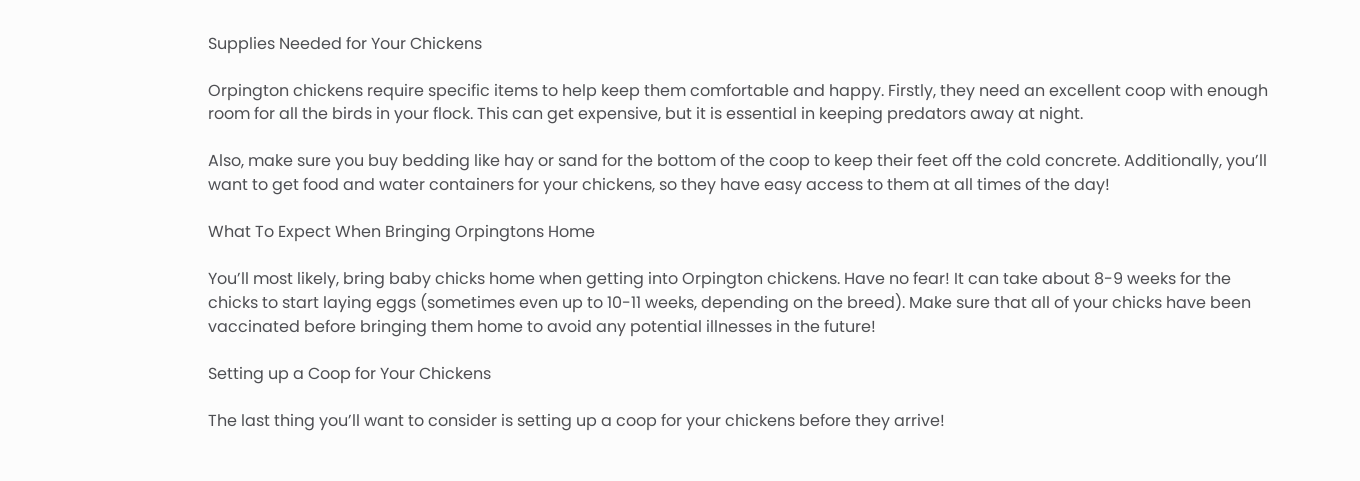Supplies Needed for Your Chickens

Orpington chickens require specific items to help keep them comfortable and happy. Firstly, they need an excellent coop with enough room for all the birds in your flock. This can get expensive, but it is essential in keeping predators away at night.

Also, make sure you buy bedding like hay or sand for the bottom of the coop to keep their feet off the cold concrete. Additionally, you’ll want to get food and water containers for your chickens, so they have easy access to them at all times of the day!

What To Expect When Bringing Orpingtons Home

You’ll most likely, bring baby chicks home when getting into Orpington chickens. Have no fear! It can take about 8-9 weeks for the chicks to start laying eggs (sometimes even up to 10-11 weeks, depending on the breed). Make sure that all of your chicks have been vaccinated before bringing them home to avoid any potential illnesses in the future!

Setting up a Coop for Your Chickens

The last thing you’ll want to consider is setting up a coop for your chickens before they arrive!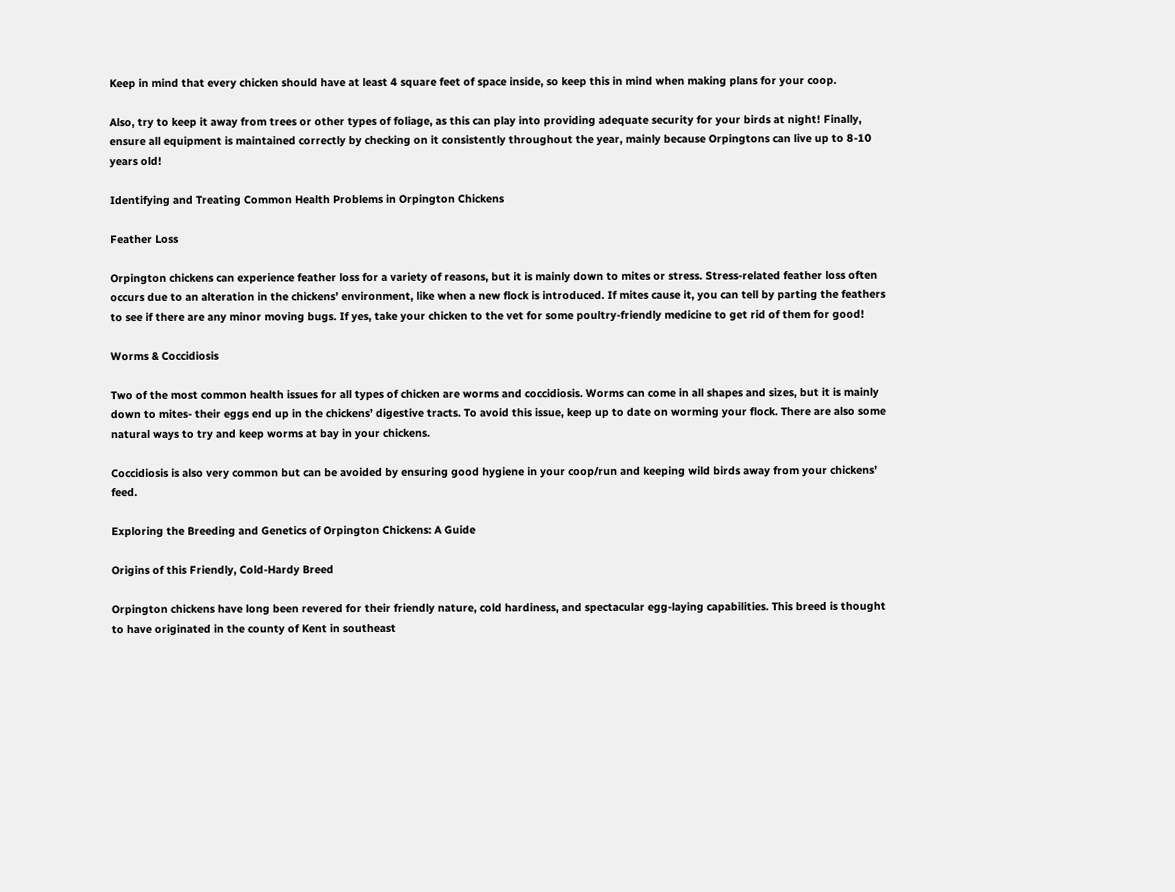Keep in mind that every chicken should have at least 4 square feet of space inside, so keep this in mind when making plans for your coop.

Also, try to keep it away from trees or other types of foliage, as this can play into providing adequate security for your birds at night! Finally, ensure all equipment is maintained correctly by checking on it consistently throughout the year, mainly because Orpingtons can live up to 8-10 years old!

Identifying and Treating Common Health Problems in Orpington Chickens

Feather Loss

Orpington chickens can experience feather loss for a variety of reasons, but it is mainly down to mites or stress. Stress-related feather loss often occurs due to an alteration in the chickens’ environment, like when a new flock is introduced. If mites cause it, you can tell by parting the feathers to see if there are any minor moving bugs. If yes, take your chicken to the vet for some poultry-friendly medicine to get rid of them for good!

Worms & Coccidiosis

Two of the most common health issues for all types of chicken are worms and coccidiosis. Worms can come in all shapes and sizes, but it is mainly down to mites- their eggs end up in the chickens’ digestive tracts. To avoid this issue, keep up to date on worming your flock. There are also some natural ways to try and keep worms at bay in your chickens.

Coccidiosis is also very common but can be avoided by ensuring good hygiene in your coop/run and keeping wild birds away from your chickens’ feed.

Exploring the Breeding and Genetics of Orpington Chickens: A Guide

Origins of this Friendly, Cold-Hardy Breed

Orpington chickens have long been revered for their friendly nature, cold hardiness, and spectacular egg-laying capabilities. This breed is thought to have originated in the county of Kent in southeast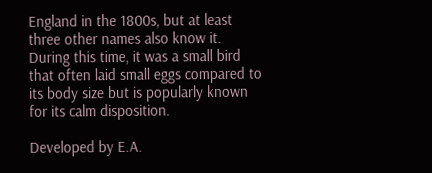England in the 1800s, but at least three other names also know it. During this time, it was a small bird that often laid small eggs compared to its body size but is popularly known for its calm disposition.

Developed by E.A.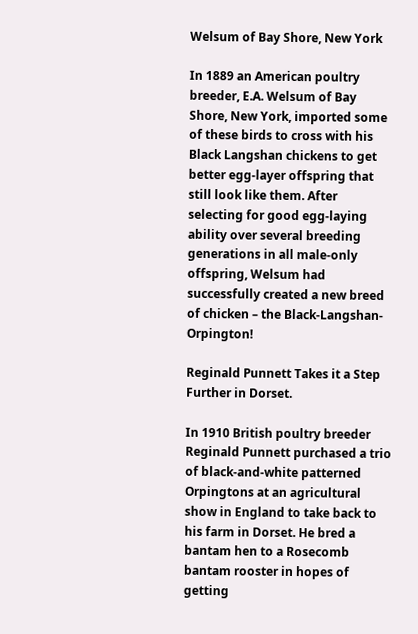Welsum of Bay Shore, New York

In 1889 an American poultry breeder, E.A. Welsum of Bay Shore, New York, imported some of these birds to cross with his Black Langshan chickens to get better egg-layer offspring that still look like them. After selecting for good egg-laying ability over several breeding generations in all male-only offspring, Welsum had successfully created a new breed of chicken – the Black-Langshan-Orpington!

Reginald Punnett Takes it a Step Further in Dorset.

In 1910 British poultry breeder Reginald Punnett purchased a trio of black-and-white patterned Orpingtons at an agricultural show in England to take back to his farm in Dorset. He bred a bantam hen to a Rosecomb bantam rooster in hopes of getting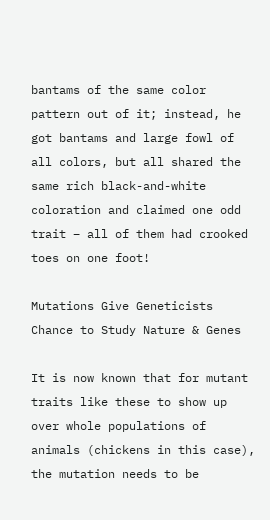bantams of the same color pattern out of it; instead, he got bantams and large fowl of all colors, but all shared the same rich black-and-white coloration and claimed one odd trait – all of them had crooked toes on one foot!

Mutations Give Geneticists Chance to Study Nature & Genes

It is now known that for mutant traits like these to show up over whole populations of animals (chickens in this case), the mutation needs to be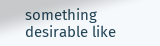something desirable like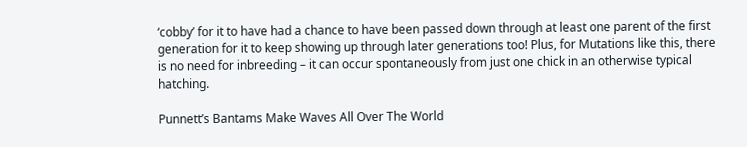‘cobby’ for it to have had a chance to have been passed down through at least one parent of the first generation for it to keep showing up through later generations too! Plus, for Mutations like this, there is no need for inbreeding – it can occur spontaneously from just one chick in an otherwise typical hatching.

Punnett’s Bantams Make Waves All Over The World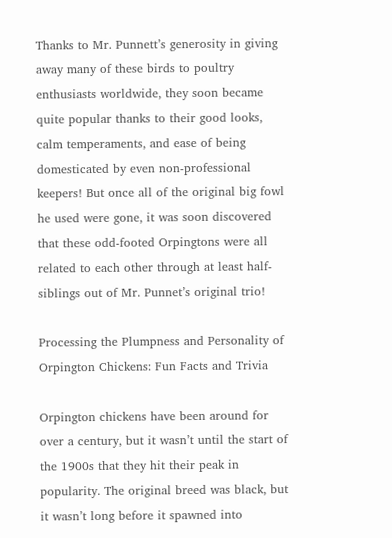Thanks to Mr. Punnett’s generosity in giving away many of these birds to poultry enthusiasts worldwide, they soon became quite popular thanks to their good looks, calm temperaments, and ease of being domesticated by even non-professional keepers! But once all of the original big fowl he used were gone, it was soon discovered that these odd-footed Orpingtons were all related to each other through at least half-siblings out of Mr. Punnet’s original trio!

Processing the Plumpness and Personality of Orpington Chickens: Fun Facts and Trivia

Orpington chickens have been around for over a century, but it wasn’t until the start of the 1900s that they hit their peak in popularity. The original breed was black, but it wasn’t long before it spawned into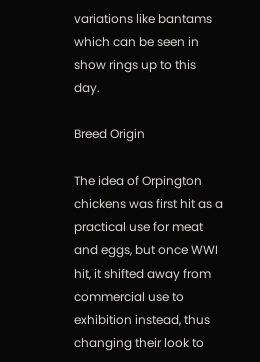variations like bantams which can be seen in show rings up to this day.

Breed Origin

The idea of Orpington chickens was first hit as a practical use for meat and eggs, but once WWI hit, it shifted away from commercial use to exhibition instead, thus changing their look to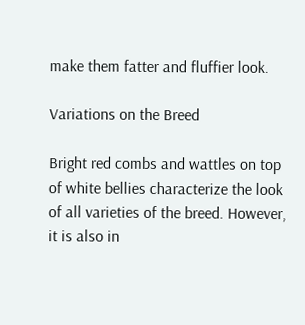make them fatter and fluffier look.

Variations on the Breed

Bright red combs and wattles on top of white bellies characterize the look of all varieties of the breed. However, it is also in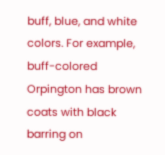buff, blue, and white colors. For example, buff-colored Orpington has brown coats with black barring on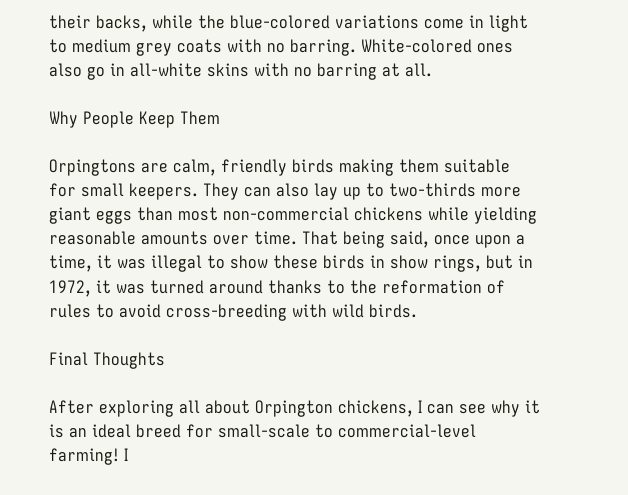their backs, while the blue-colored variations come in light to medium grey coats with no barring. White-colored ones also go in all-white skins with no barring at all.

Why People Keep Them

Orpingtons are calm, friendly birds making them suitable for small keepers. They can also lay up to two-thirds more giant eggs than most non-commercial chickens while yielding reasonable amounts over time. That being said, once upon a time, it was illegal to show these birds in show rings, but in 1972, it was turned around thanks to the reformation of rules to avoid cross-breeding with wild birds.

Final Thoughts

After exploring all about Orpington chickens, I can see why it is an ideal breed for small-scale to commercial-level farming! I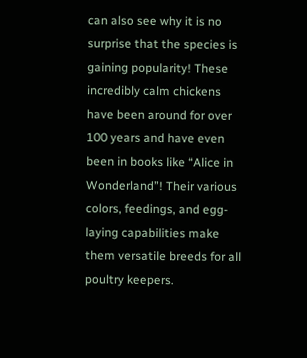can also see why it is no surprise that the species is gaining popularity! These incredibly calm chickens have been around for over 100 years and have even been in books like “Alice in Wonderland”! Their various colors, feedings, and egg-laying capabilities make them versatile breeds for all poultry keepers.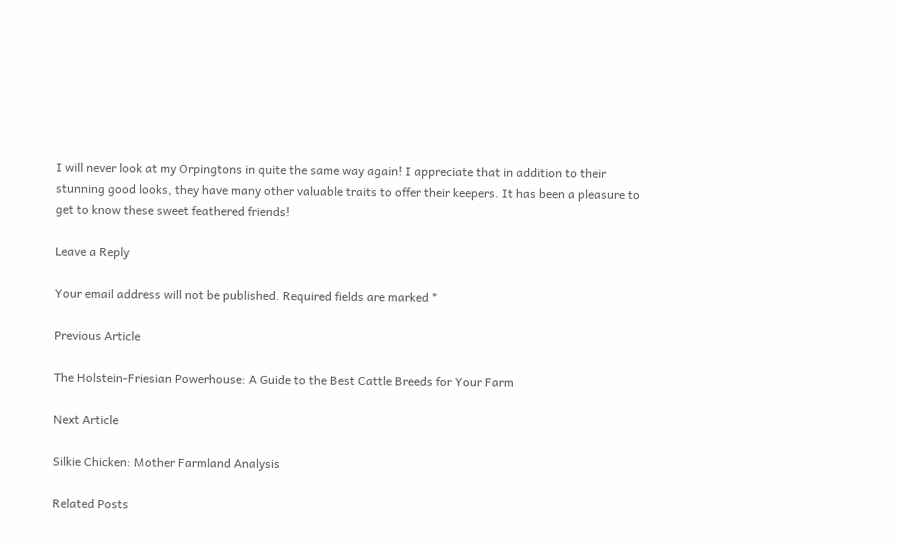I will never look at my Orpingtons in quite the same way again! I appreciate that in addition to their stunning good looks, they have many other valuable traits to offer their keepers. It has been a pleasure to get to know these sweet feathered friends!

Leave a Reply

Your email address will not be published. Required fields are marked *

Previous Article

The Holstein-Friesian Powerhouse: A Guide to the Best Cattle Breeds for Your Farm

Next Article

Silkie Chicken: Mother Farmland Analysis

Related Posts